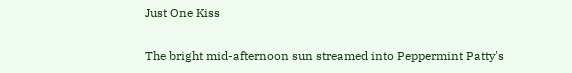Just One Kiss

The bright mid-afternoon sun streamed into Peppermint Patty's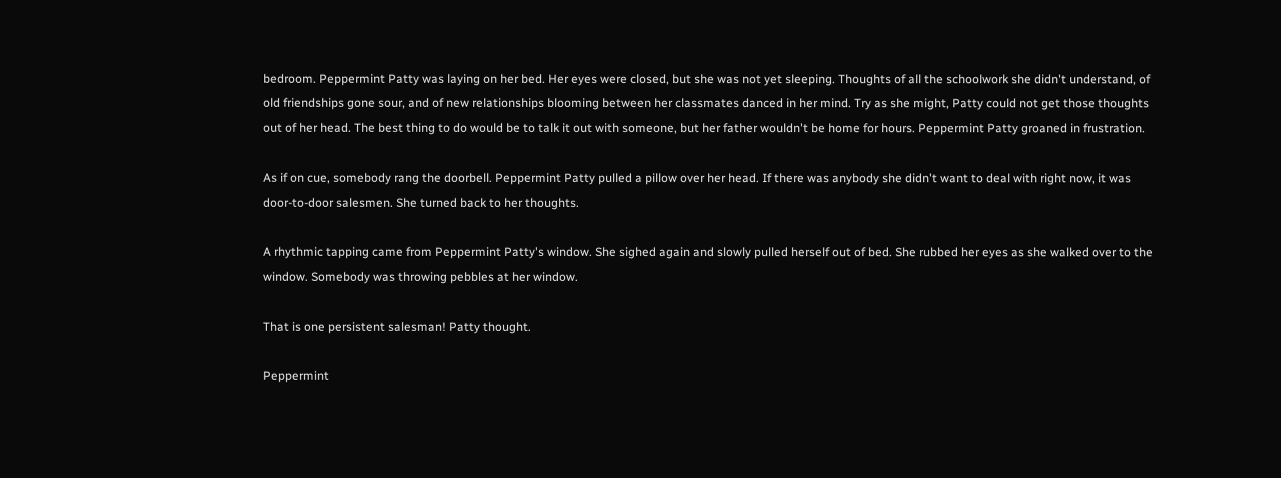bedroom. Peppermint Patty was laying on her bed. Her eyes were closed, but she was not yet sleeping. Thoughts of all the schoolwork she didn't understand, of old friendships gone sour, and of new relationships blooming between her classmates danced in her mind. Try as she might, Patty could not get those thoughts out of her head. The best thing to do would be to talk it out with someone, but her father wouldn't be home for hours. Peppermint Patty groaned in frustration.

As if on cue, somebody rang the doorbell. Peppermint Patty pulled a pillow over her head. If there was anybody she didn't want to deal with right now, it was door-to-door salesmen. She turned back to her thoughts.

A rhythmic tapping came from Peppermint Patty's window. She sighed again and slowly pulled herself out of bed. She rubbed her eyes as she walked over to the window. Somebody was throwing pebbles at her window.

That is one persistent salesman! Patty thought.

Peppermint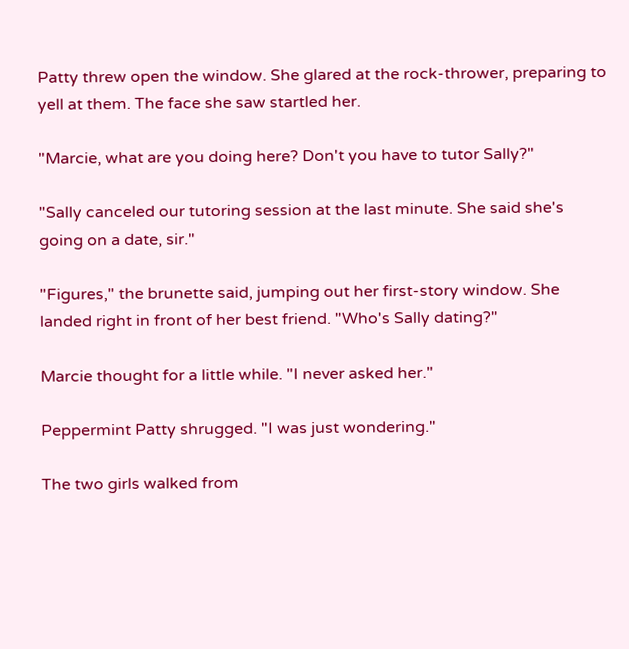Patty threw open the window. She glared at the rock-thrower, preparing to yell at them. The face she saw startled her.

"Marcie, what are you doing here? Don't you have to tutor Sally?"

"Sally canceled our tutoring session at the last minute. She said she's going on a date, sir."

"Figures," the brunette said, jumping out her first-story window. She landed right in front of her best friend. "Who's Sally dating?"

Marcie thought for a little while. "I never asked her."

Peppermint Patty shrugged. "I was just wondering."

The two girls walked from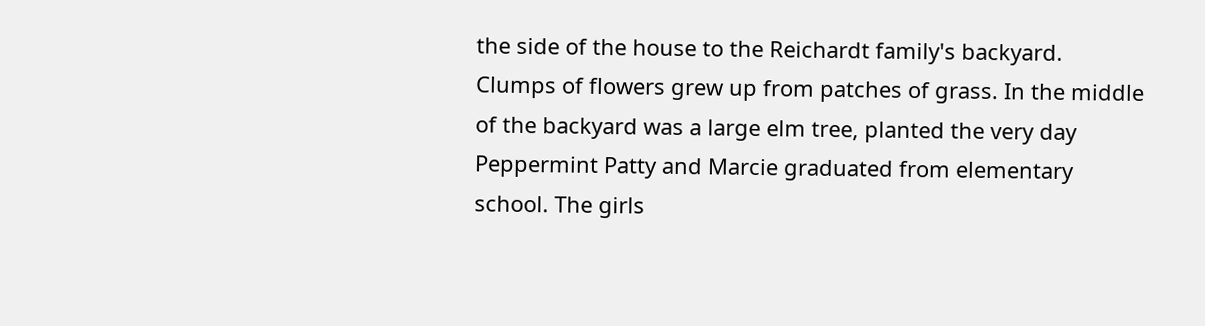the side of the house to the Reichardt family's backyard. Clumps of flowers grew up from patches of grass. In the middle of the backyard was a large elm tree, planted the very day Peppermint Patty and Marcie graduated from elementary school. The girls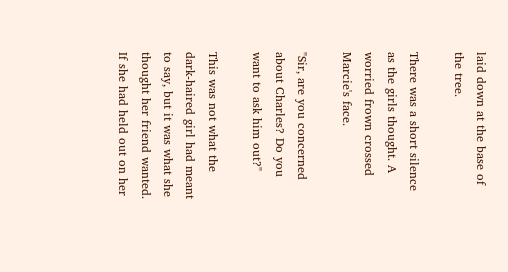laid down at the base of the tree.

There was a short silence as the girls thought. A worried frown crossed Marcie's face.

"Sir, are you concerned about Charles? Do you want to ask him out?"

This was not what the dark-haired girl had meant to say, but it was what she thought her friend wanted. If she had held out on her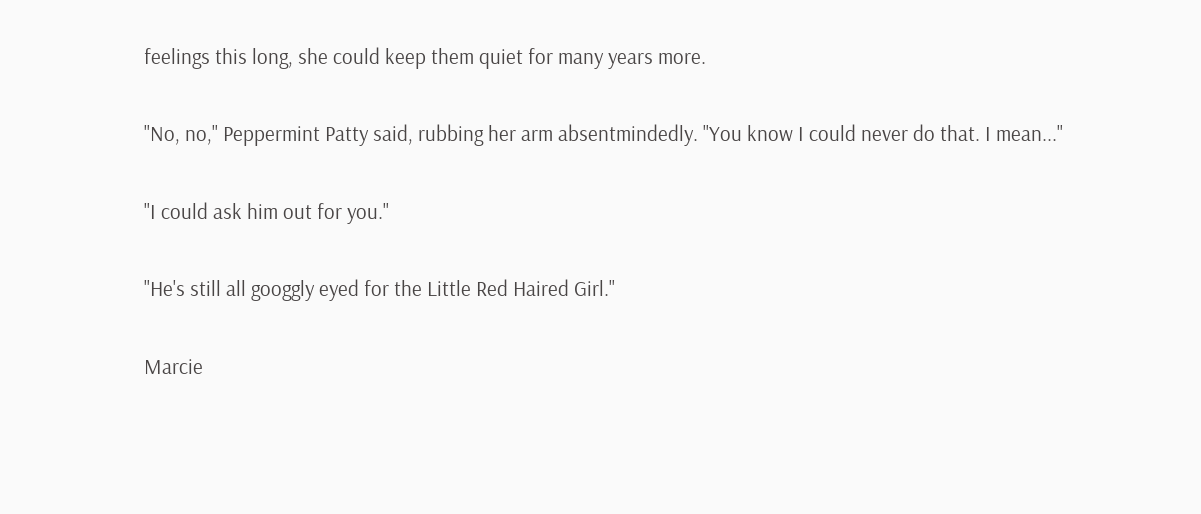feelings this long, she could keep them quiet for many years more.

"No, no," Peppermint Patty said, rubbing her arm absentmindedly. "You know I could never do that. I mean..."

"I could ask him out for you."

"He's still all googgly eyed for the Little Red Haired Girl."

Marcie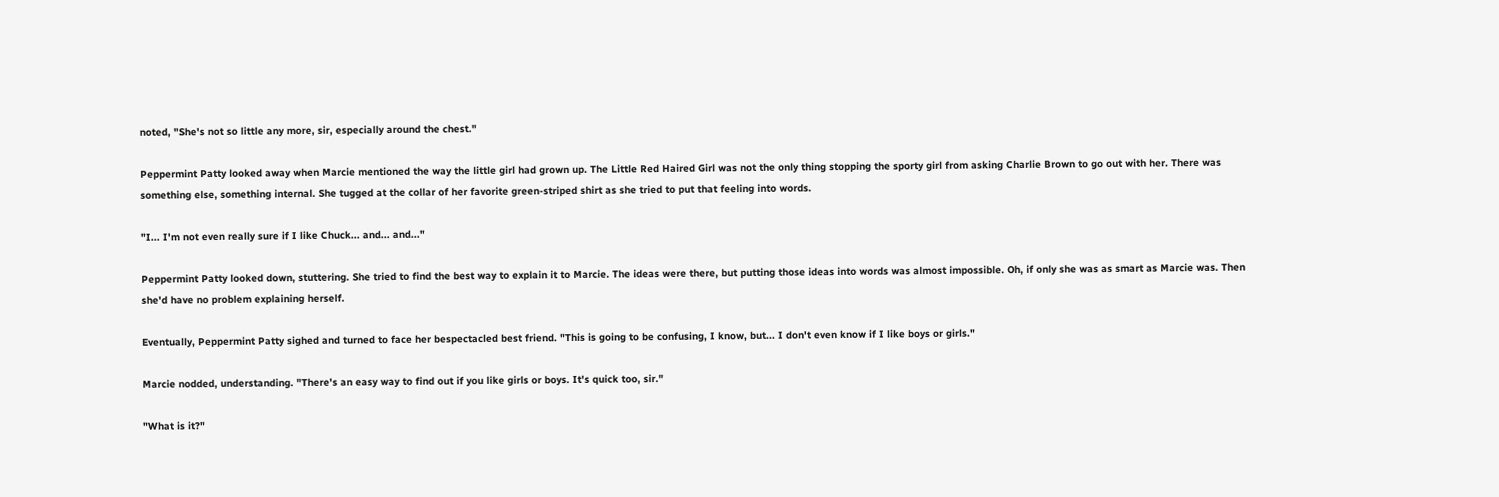noted, "She's not so little any more, sir, especially around the chest."

Peppermint Patty looked away when Marcie mentioned the way the little girl had grown up. The Little Red Haired Girl was not the only thing stopping the sporty girl from asking Charlie Brown to go out with her. There was something else, something internal. She tugged at the collar of her favorite green-striped shirt as she tried to put that feeling into words.

"I... I'm not even really sure if I like Chuck... and... and..."

Peppermint Patty looked down, stuttering. She tried to find the best way to explain it to Marcie. The ideas were there, but putting those ideas into words was almost impossible. Oh, if only she was as smart as Marcie was. Then she'd have no problem explaining herself.

Eventually, Peppermint Patty sighed and turned to face her bespectacled best friend. "This is going to be confusing, I know, but... I don't even know if I like boys or girls."

Marcie nodded, understanding. "There's an easy way to find out if you like girls or boys. It's quick too, sir."

"What is it?"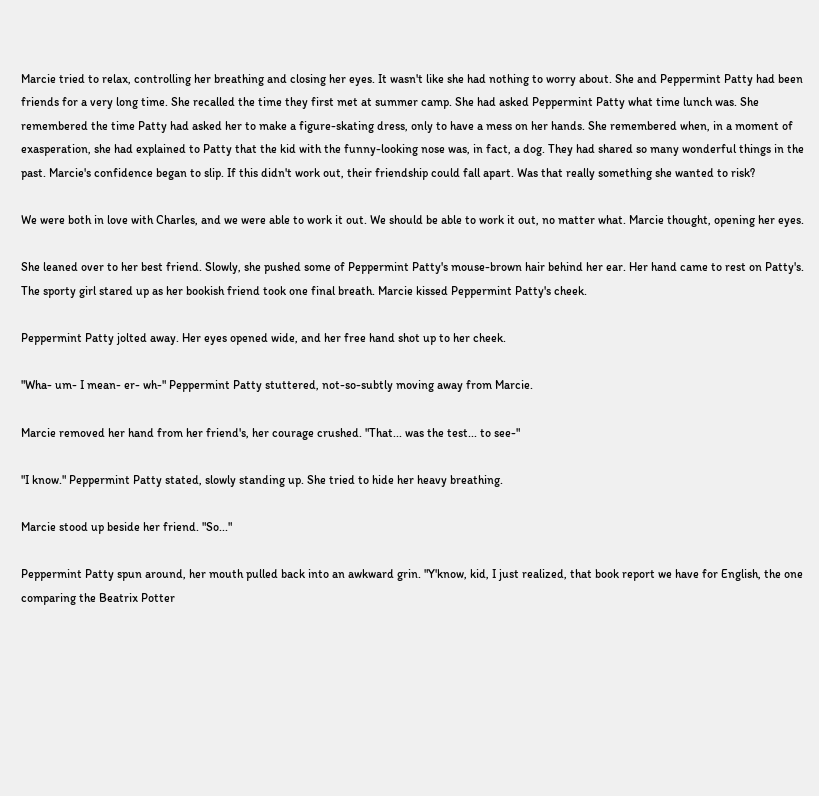Marcie tried to relax, controlling her breathing and closing her eyes. It wasn't like she had nothing to worry about. She and Peppermint Patty had been friends for a very long time. She recalled the time they first met at summer camp. She had asked Peppermint Patty what time lunch was. She remembered the time Patty had asked her to make a figure-skating dress, only to have a mess on her hands. She remembered when, in a moment of exasperation, she had explained to Patty that the kid with the funny-looking nose was, in fact, a dog. They had shared so many wonderful things in the past. Marcie's confidence began to slip. If this didn't work out, their friendship could fall apart. Was that really something she wanted to risk?

We were both in love with Charles, and we were able to work it out. We should be able to work it out, no matter what. Marcie thought, opening her eyes.

She leaned over to her best friend. Slowly, she pushed some of Peppermint Patty's mouse-brown hair behind her ear. Her hand came to rest on Patty's. The sporty girl stared up as her bookish friend took one final breath. Marcie kissed Peppermint Patty's cheek.

Peppermint Patty jolted away. Her eyes opened wide, and her free hand shot up to her cheek.

"Wha- um- I mean- er- wh-" Peppermint Patty stuttered, not-so-subtly moving away from Marcie.

Marcie removed her hand from her friend's, her courage crushed. "That... was the test... to see-"

"I know." Peppermint Patty stated, slowly standing up. She tried to hide her heavy breathing.

Marcie stood up beside her friend. "So..."

Peppermint Patty spun around, her mouth pulled back into an awkward grin. "Y'know, kid, I just realized, that book report we have for English, the one comparing the Beatrix Potter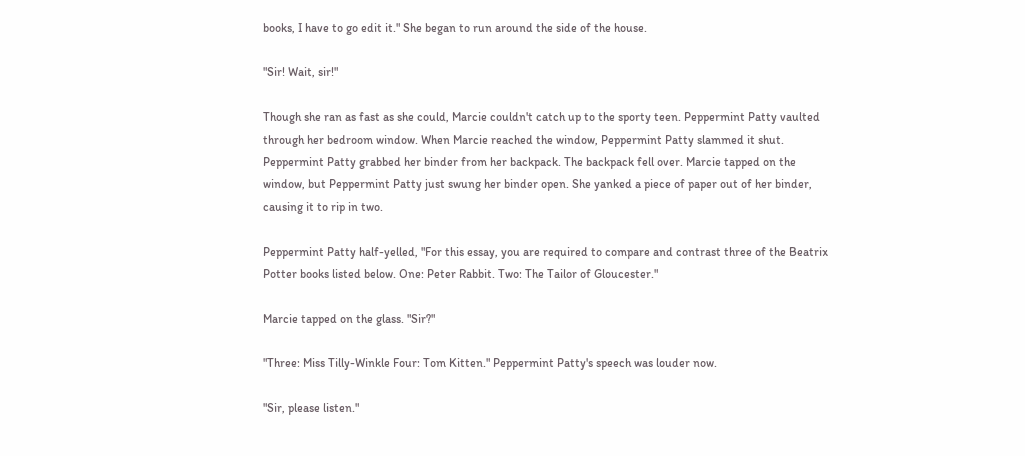books, I have to go edit it." She began to run around the side of the house.

"Sir! Wait, sir!"

Though she ran as fast as she could, Marcie couldn't catch up to the sporty teen. Peppermint Patty vaulted through her bedroom window. When Marcie reached the window, Peppermint Patty slammed it shut. Peppermint Patty grabbed her binder from her backpack. The backpack fell over. Marcie tapped on the window, but Peppermint Patty just swung her binder open. She yanked a piece of paper out of her binder, causing it to rip in two.

Peppermint Patty half-yelled, "For this essay, you are required to compare and contrast three of the Beatrix Potter books listed below. One: Peter Rabbit. Two: The Tailor of Gloucester."

Marcie tapped on the glass. "Sir?"

"Three: Miss Tilly-Winkle Four: Tom Kitten." Peppermint Patty's speech was louder now.

"Sir, please listen."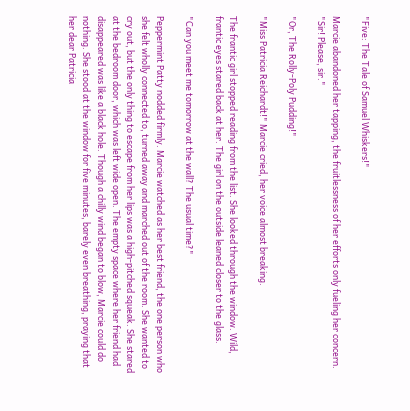"Five: The Tale of Samuel Whiskers!"

Marcie abandoned her tapping, the fruitlessness of her efforts only fueling her concern. "Sir! Please, sir."

"Or, The Rolly-Poly Pudding!"

"Miss Patricia Reichardt!" Marcie cried, her voice almost breaking.

The frantic girl stopped reading from the list. She looked through the window. Wild, frantic eyes stared back at her. The girl on the outside leaned closer to the glass.

"Can you meet me tomorrow at the wall? The usual time?"

Peppermint Patty nodded firmly. Marcie watched as her best friend, the one person who she felt wholly connected to, turned away and marched out of the room. She wanted to cry out, but the only thing to escape from her lips was a high-pitched squeak. She stared at the bedroom door, which was left wide open. The empty space where her friend had disappeared was like a black hole. Though a chilly wind began to blow, Marcie could do nothing. She stood at the window for five minutes, barely even breathing, praying that her dear Patricia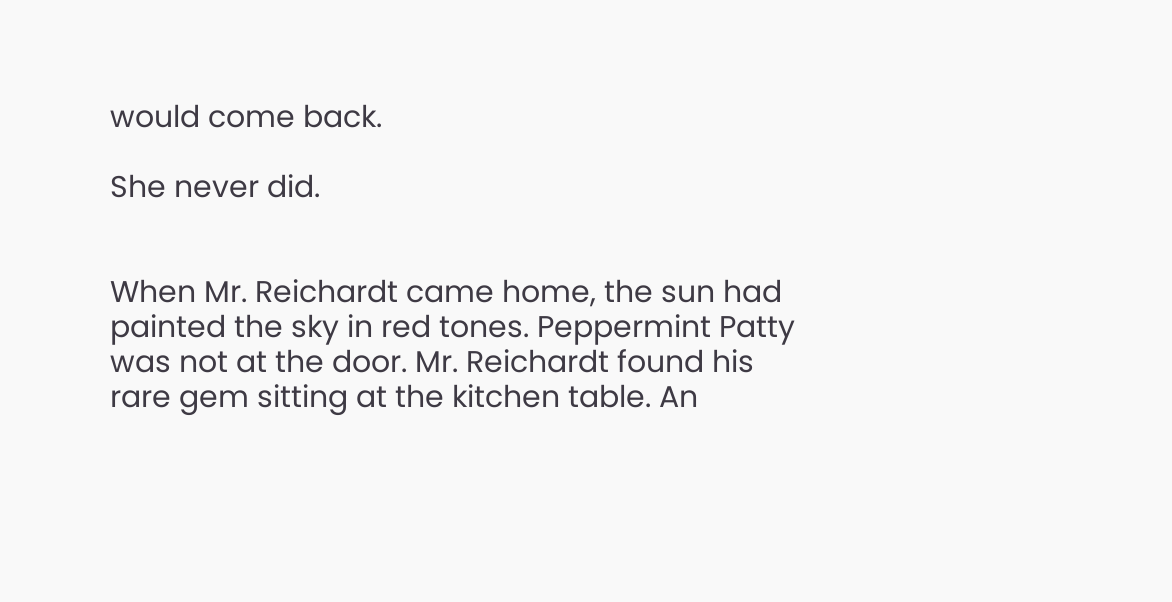would come back.

She never did.


When Mr. Reichardt came home, the sun had painted the sky in red tones. Peppermint Patty was not at the door. Mr. Reichardt found his rare gem sitting at the kitchen table. An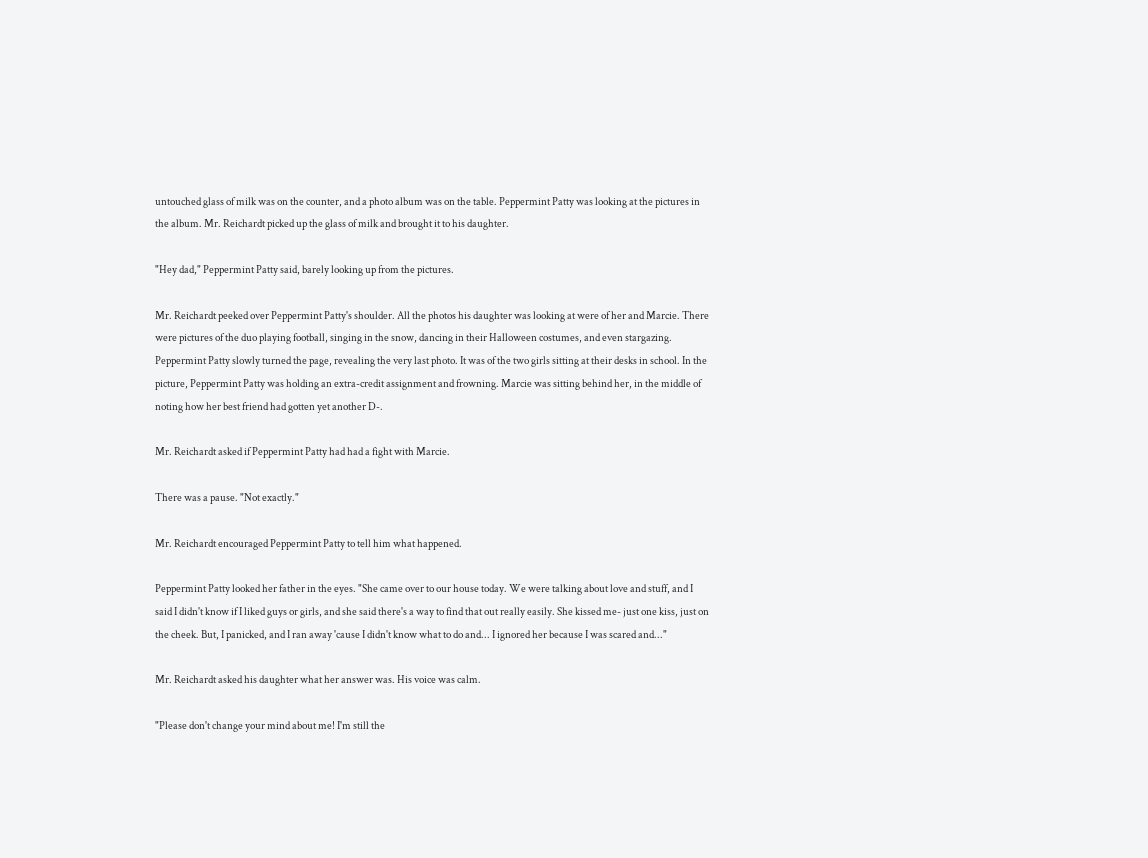untouched glass of milk was on the counter, and a photo album was on the table. Peppermint Patty was looking at the pictures in the album. Mr. Reichardt picked up the glass of milk and brought it to his daughter.

"Hey dad," Peppermint Patty said, barely looking up from the pictures.

Mr. Reichardt peeked over Peppermint Patty's shoulder. All the photos his daughter was looking at were of her and Marcie. There were pictures of the duo playing football, singing in the snow, dancing in their Halloween costumes, and even stargazing. Peppermint Patty slowly turned the page, revealing the very last photo. It was of the two girls sitting at their desks in school. In the picture, Peppermint Patty was holding an extra-credit assignment and frowning. Marcie was sitting behind her, in the middle of noting how her best friend had gotten yet another D-.

Mr. Reichardt asked if Peppermint Patty had had a fight with Marcie.

There was a pause. "Not exactly."

Mr. Reichardt encouraged Peppermint Patty to tell him what happened.

Peppermint Patty looked her father in the eyes. "She came over to our house today. We were talking about love and stuff, and I said I didn't know if I liked guys or girls, and she said there's a way to find that out really easily. She kissed me- just one kiss, just on the cheek. But, I panicked, and I ran away 'cause I didn't know what to do and... I ignored her because I was scared and..."

Mr. Reichardt asked his daughter what her answer was. His voice was calm.

"Please don't change your mind about me! I'm still the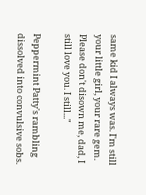same kid I always was. I'm still your little girl, your rare gem. Please don't disown me, dad, I still love you. I still..."

Peppermint Patty's rambling dissolved into convulsive sobs.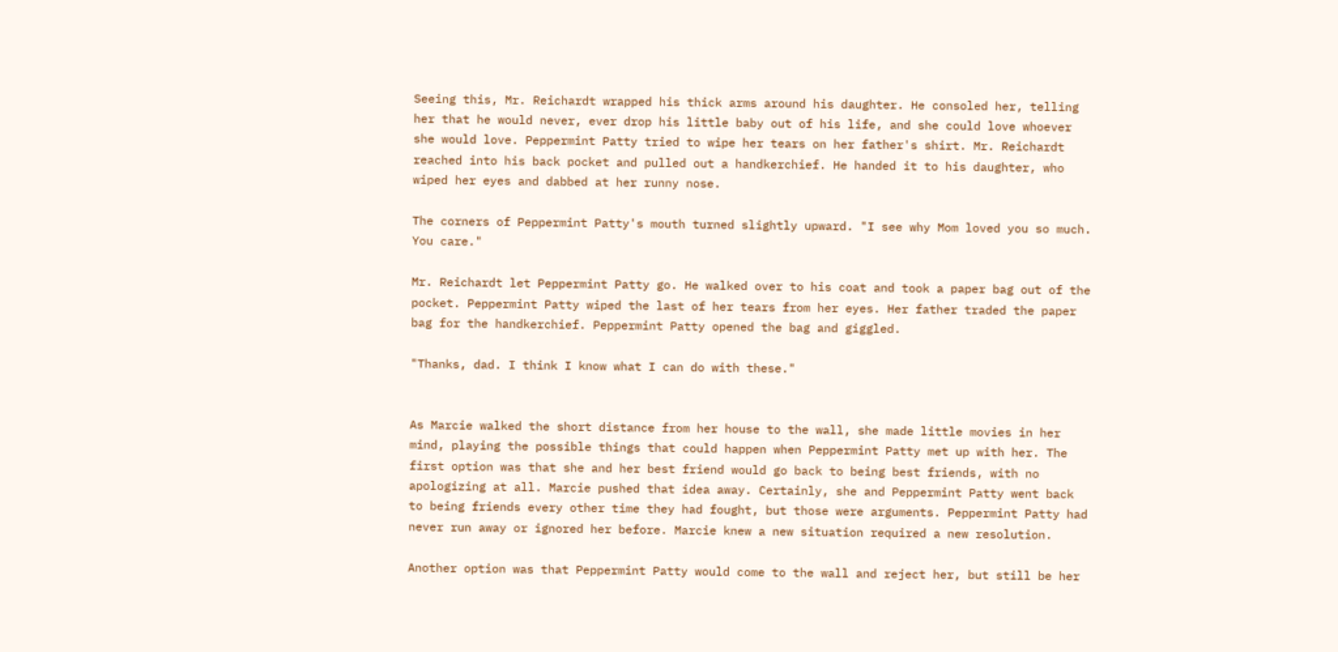Seeing this, Mr. Reichardt wrapped his thick arms around his daughter. He consoled her, telling her that he would never, ever drop his little baby out of his life, and she could love whoever she would love. Peppermint Patty tried to wipe her tears on her father's shirt. Mr. Reichardt reached into his back pocket and pulled out a handkerchief. He handed it to his daughter, who wiped her eyes and dabbed at her runny nose.

The corners of Peppermint Patty's mouth turned slightly upward. "I see why Mom loved you so much. You care."

Mr. Reichardt let Peppermint Patty go. He walked over to his coat and took a paper bag out of the pocket. Peppermint Patty wiped the last of her tears from her eyes. Her father traded the paper bag for the handkerchief. Peppermint Patty opened the bag and giggled.

"Thanks, dad. I think I know what I can do with these."


As Marcie walked the short distance from her house to the wall, she made little movies in her mind, playing the possible things that could happen when Peppermint Patty met up with her. The first option was that she and her best friend would go back to being best friends, with no apologizing at all. Marcie pushed that idea away. Certainly, she and Peppermint Patty went back to being friends every other time they had fought, but those were arguments. Peppermint Patty had never run away or ignored her before. Marcie knew a new situation required a new resolution.

Another option was that Peppermint Patty would come to the wall and reject her, but still be her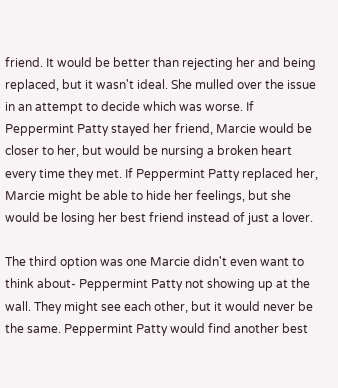friend. It would be better than rejecting her and being replaced, but it wasn't ideal. She mulled over the issue in an attempt to decide which was worse. If Peppermint Patty stayed her friend, Marcie would be closer to her, but would be nursing a broken heart every time they met. If Peppermint Patty replaced her, Marcie might be able to hide her feelings, but she would be losing her best friend instead of just a lover.

The third option was one Marcie didn't even want to think about- Peppermint Patty not showing up at the wall. They might see each other, but it would never be the same. Peppermint Patty would find another best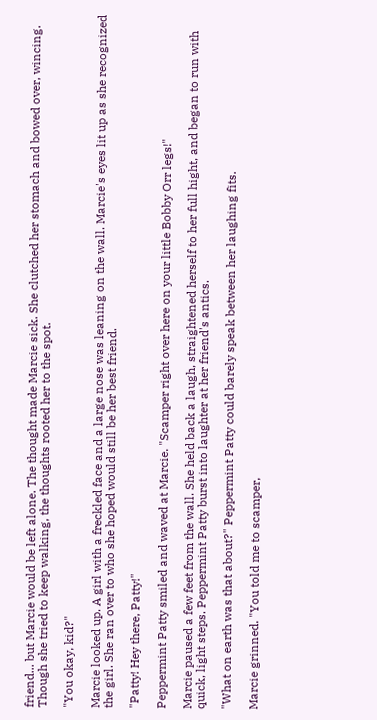friend... but Marcie would be left alone. The thought made Marcie sick. She clutched her stomach and bowed over, wincing. Though she tried to keep walking, the thoughts rooted her to the spot.

"You okay, kid?"

Marcie looked up. A girl with a freckled face and a large nose was leaning on the wall. Marcie's eyes lit up as she recognized the girl. She ran over to who she hoped would still be her best friend.

"Patty! Hey there, Patty!"

Peppermint Patty smiled and waved at Marcie. "Scamper right over here on your little Bobby Orr legs!"

Marcie paused a few feet from the wall. She held back a laugh, straightened herself to her full hight, and began to run with quick, light steps. Peppermint Patty burst into laughter at her friend's antics.

"What on earth was that about?" Peppermint Patty could barely speak between her laughing fits.

Marcie grinned. "You told me to scamper,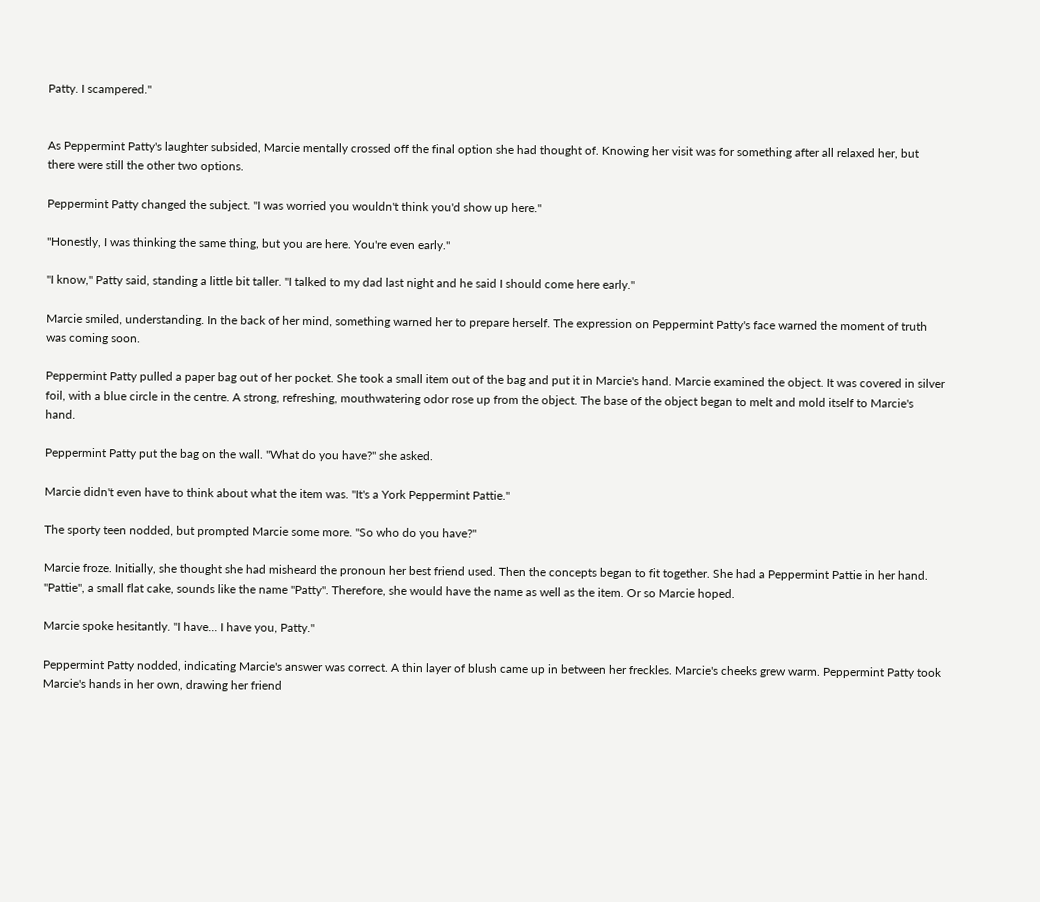Patty. I scampered."


As Peppermint Patty's laughter subsided, Marcie mentally crossed off the final option she had thought of. Knowing her visit was for something after all relaxed her, but there were still the other two options.

Peppermint Patty changed the subject. "I was worried you wouldn't think you'd show up here."

"Honestly, I was thinking the same thing, but you are here. You're even early."

"I know," Patty said, standing a little bit taller. "I talked to my dad last night and he said I should come here early."

Marcie smiled, understanding. In the back of her mind, something warned her to prepare herself. The expression on Peppermint Patty's face warned the moment of truth was coming soon.

Peppermint Patty pulled a paper bag out of her pocket. She took a small item out of the bag and put it in Marcie's hand. Marcie examined the object. It was covered in silver foil, with a blue circle in the centre. A strong, refreshing, mouthwatering odor rose up from the object. The base of the object began to melt and mold itself to Marcie's hand.

Peppermint Patty put the bag on the wall. "What do you have?" she asked.

Marcie didn't even have to think about what the item was. "It's a York Peppermint Pattie."

The sporty teen nodded, but prompted Marcie some more. "So who do you have?"

Marcie froze. Initially, she thought she had misheard the pronoun her best friend used. Then the concepts began to fit together. She had a Peppermint Pattie in her hand. "Pattie", a small flat cake, sounds like the name "Patty". Therefore, she would have the name as well as the item. Or so Marcie hoped.

Marcie spoke hesitantly. "I have... I have you, Patty."

Peppermint Patty nodded, indicating Marcie's answer was correct. A thin layer of blush came up in between her freckles. Marcie's cheeks grew warm. Peppermint Patty took Marcie's hands in her own, drawing her friend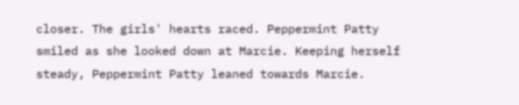closer. The girls' hearts raced. Peppermint Patty smiled as she looked down at Marcie. Keeping herself steady, Peppermint Patty leaned towards Marcie.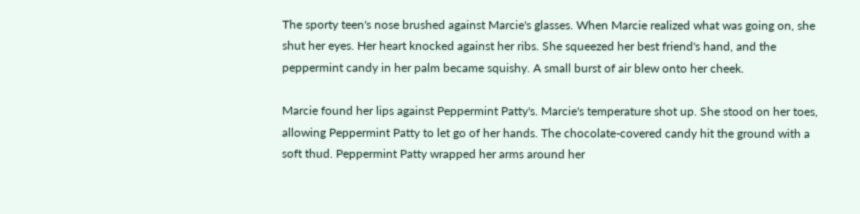The sporty teen's nose brushed against Marcie's glasses. When Marcie realized what was going on, she shut her eyes. Her heart knocked against her ribs. She squeezed her best friend's hand, and the peppermint candy in her palm became squishy. A small burst of air blew onto her cheek.

Marcie found her lips against Peppermint Patty's. Marcie's temperature shot up. She stood on her toes, allowing Peppermint Patty to let go of her hands. The chocolate-covered candy hit the ground with a soft thud. Peppermint Patty wrapped her arms around her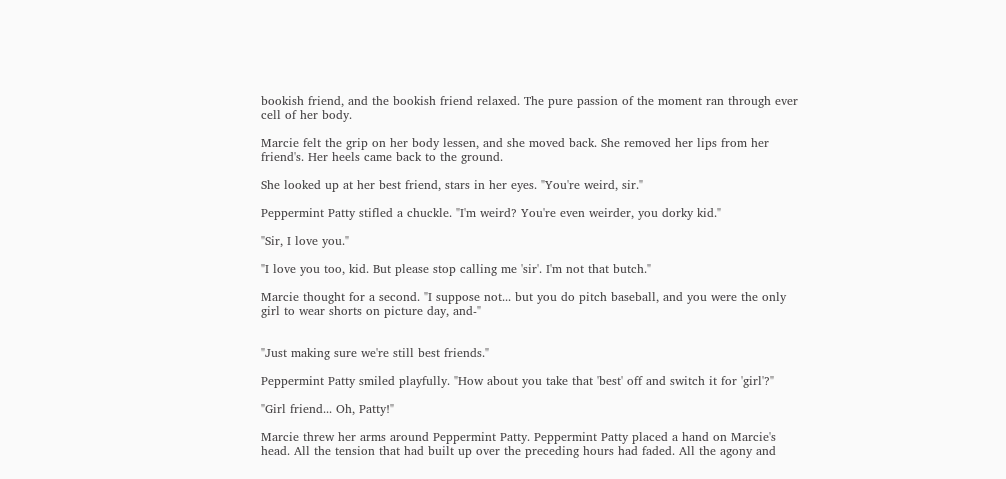bookish friend, and the bookish friend relaxed. The pure passion of the moment ran through ever cell of her body.

Marcie felt the grip on her body lessen, and she moved back. She removed her lips from her friend's. Her heels came back to the ground.

She looked up at her best friend, stars in her eyes. "You're weird, sir."

Peppermint Patty stifled a chuckle. "I'm weird? You're even weirder, you dorky kid."

"Sir, I love you."

"I love you too, kid. But please stop calling me 'sir'. I'm not that butch."

Marcie thought for a second. "I suppose not... but you do pitch baseball, and you were the only girl to wear shorts on picture day, and-"


"Just making sure we're still best friends."

Peppermint Patty smiled playfully. "How about you take that 'best' off and switch it for 'girl'?"

"Girl friend... Oh, Patty!"

Marcie threw her arms around Peppermint Patty. Peppermint Patty placed a hand on Marcie's head. All the tension that had built up over the preceding hours had faded. All the agony and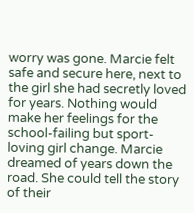worry was gone. Marcie felt safe and secure here, next to the girl she had secretly loved for years. Nothing would make her feelings for the school-failing but sport-loving girl change. Marcie dreamed of years down the road. She could tell the story of their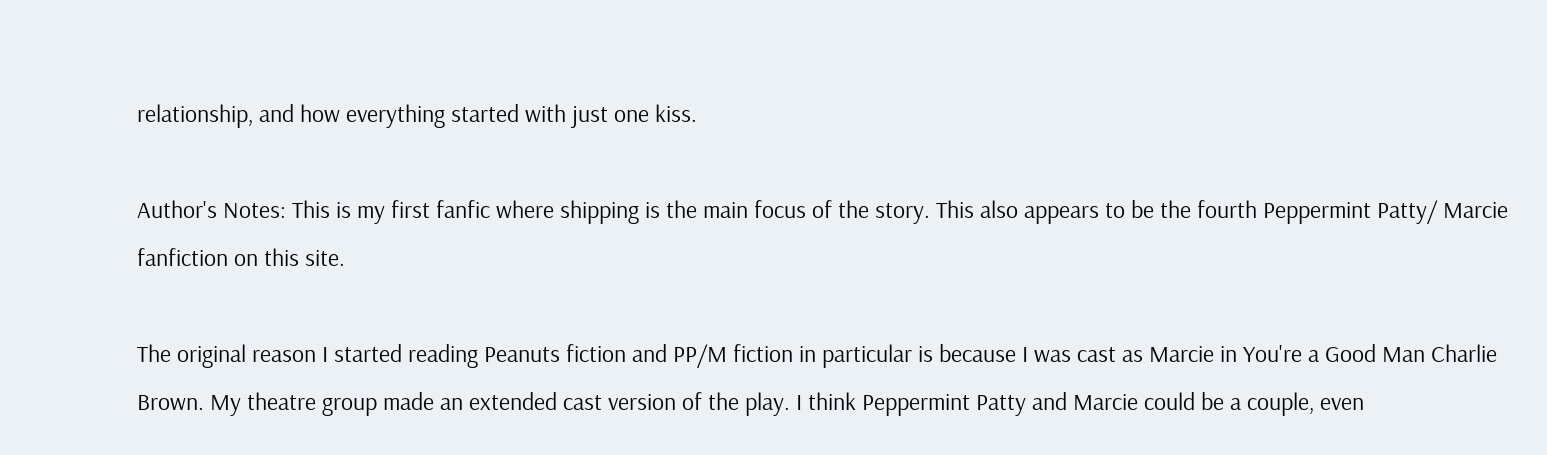relationship, and how everything started with just one kiss.

Author's Notes: This is my first fanfic where shipping is the main focus of the story. This also appears to be the fourth Peppermint Patty/ Marcie fanfiction on this site.

The original reason I started reading Peanuts fiction and PP/M fiction in particular is because I was cast as Marcie in You're a Good Man Charlie Brown. My theatre group made an extended cast version of the play. I think Peppermint Patty and Marcie could be a couple, even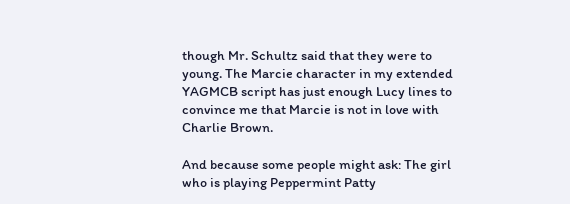though Mr. Schultz said that they were to young. The Marcie character in my extended YAGMCB script has just enough Lucy lines to convince me that Marcie is not in love with Charlie Brown.

And because some people might ask: The girl who is playing Peppermint Patty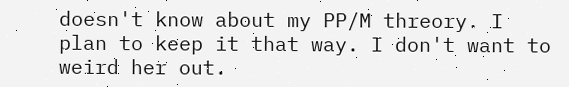doesn't know about my PP/M threory. I plan to keep it that way. I don't want to weird her out.